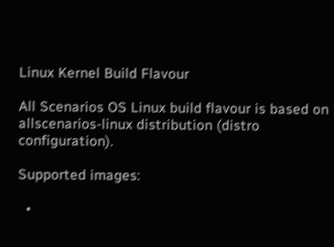Linux Kernel Build Flavour

All Scenarios OS Linux build flavour is based on allscenarios-linux distribution (distro configuration).

Supported images:

  •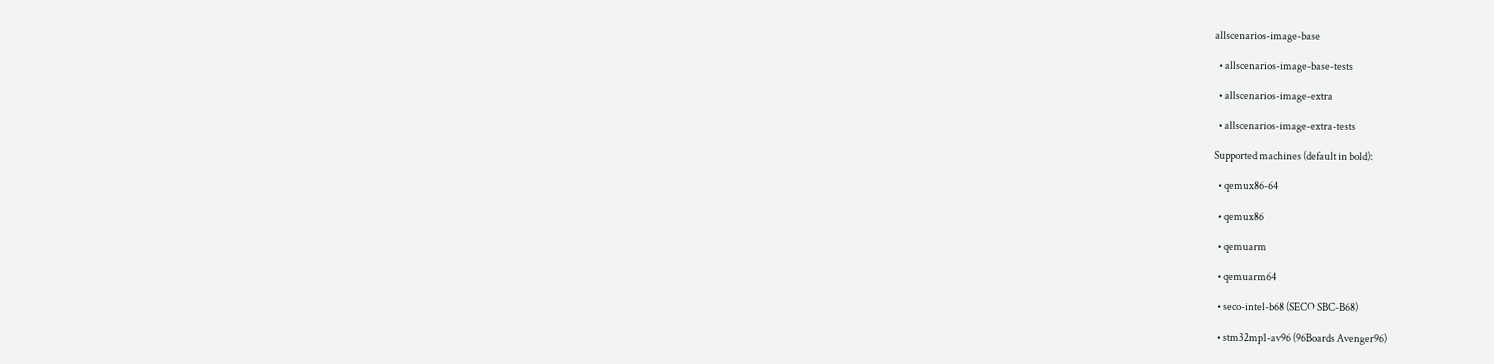allscenarios-image-base

  • allscenarios-image-base-tests

  • allscenarios-image-extra

  • allscenarios-image-extra-tests

Supported machines (default in bold):

  • qemux86-64

  • qemux86

  • qemuarm

  • qemuarm64

  • seco-intel-b68 (SECO SBC-B68)

  • stm32mp1-av96 (96Boards Avenger96)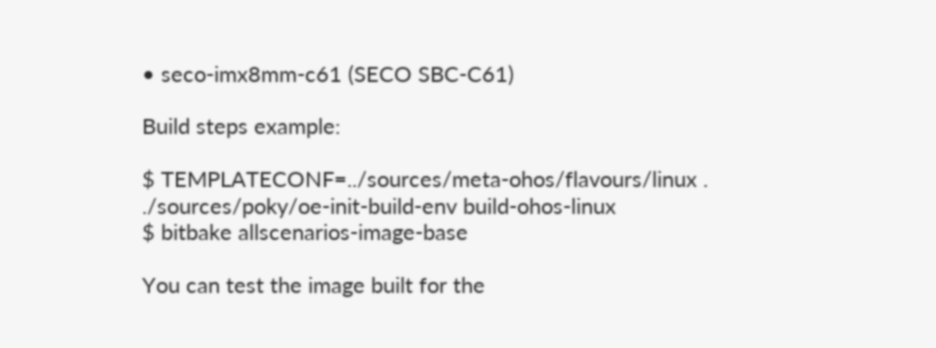• seco-imx8mm-c61 (SECO SBC-C61)

Build steps example:

$ TEMPLATECONF=../sources/meta-ohos/flavours/linux . ./sources/poky/oe-init-build-env build-ohos-linux
$ bitbake allscenarios-image-base

You can test the image built for the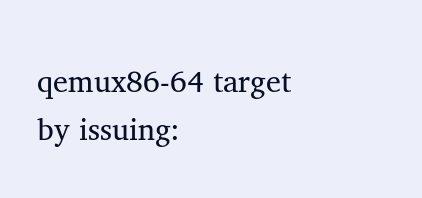qemux86-64 target by issuing: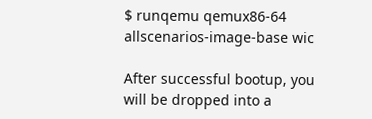$ runqemu qemux86-64 allscenarios-image-base wic

After successful bootup, you will be dropped into a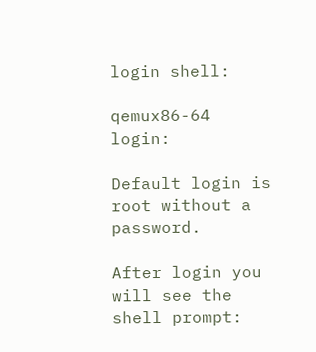login shell:

qemux86-64 login:

Default login is root without a password.

After login you will see the shell prompt: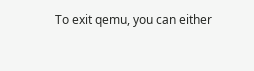To exit qemu, you can either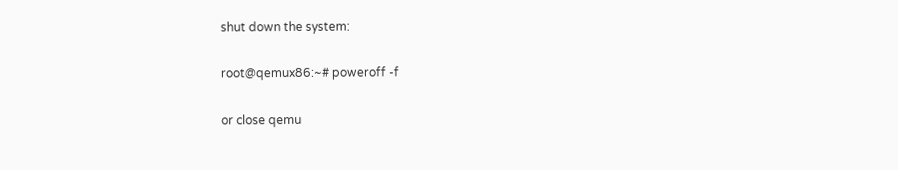shut down the system:

root@qemux86:~# poweroff -f

or close qemu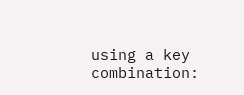using a key combination: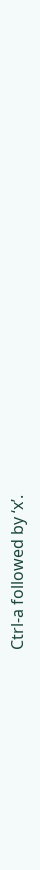Ctrl-a followed by ‘x’.